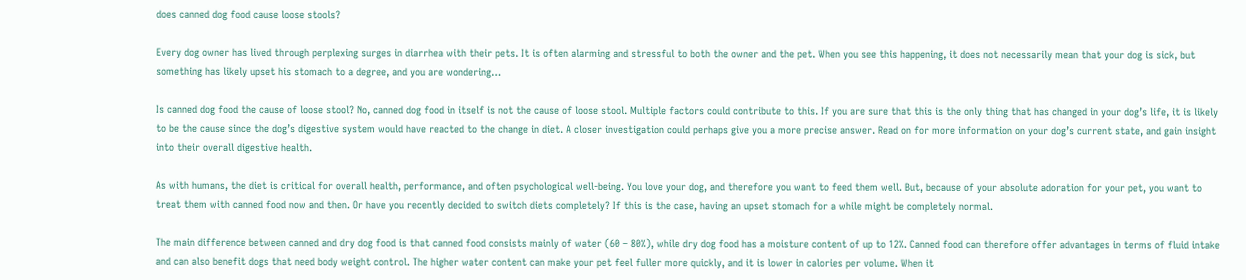does canned dog food cause loose stools?

Every dog owner has lived through perplexing surges in diarrhea with their pets. It is often alarming and stressful to both the owner and the pet. When you see this happening, it does not necessarily mean that your dog is sick, but something has likely upset his stomach to a degree, and you are wondering…

Is canned dog food the cause of loose stool? No, canned dog food in itself is not the cause of loose stool. Multiple factors could contribute to this. If you are sure that this is the only thing that has changed in your dog’s life, it is likely to be the cause since the dog’s digestive system would have reacted to the change in diet. A closer investigation could perhaps give you a more precise answer. Read on for more information on your dog’s current state, and gain insight into their overall digestive health.

As with humans, the diet is critical for overall health, performance, and often psychological well-being. You love your dog, and therefore you want to feed them well. But, because of your absolute adoration for your pet, you want to treat them with canned food now and then. Or have you recently decided to switch diets completely? If this is the case, having an upset stomach for a while might be completely normal.

The main difference between canned and dry dog food is that canned food consists mainly of water (60 – 80%), while dry dog food has a moisture content of up to 12%. Canned food can therefore offer advantages in terms of fluid intake and can also benefit dogs that need body weight control. The higher water content can make your pet feel fuller more quickly, and it is lower in calories per volume. When it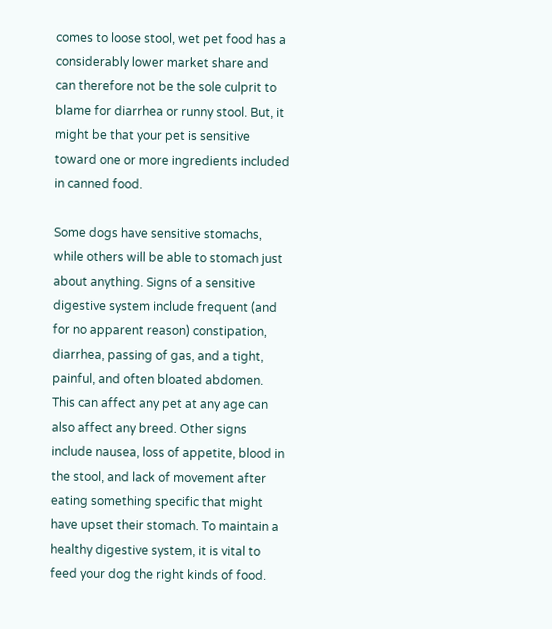comes to loose stool, wet pet food has a considerably lower market share and can therefore not be the sole culprit to blame for diarrhea or runny stool. But, it might be that your pet is sensitive toward one or more ingredients included in canned food.

Some dogs have sensitive stomachs, while others will be able to stomach just about anything. Signs of a sensitive digestive system include frequent (and for no apparent reason) constipation, diarrhea, passing of gas, and a tight, painful, and often bloated abdomen. This can affect any pet at any age can also affect any breed. Other signs include nausea, loss of appetite, blood in the stool, and lack of movement after eating something specific that might have upset their stomach. To maintain a healthy digestive system, it is vital to feed your dog the right kinds of food.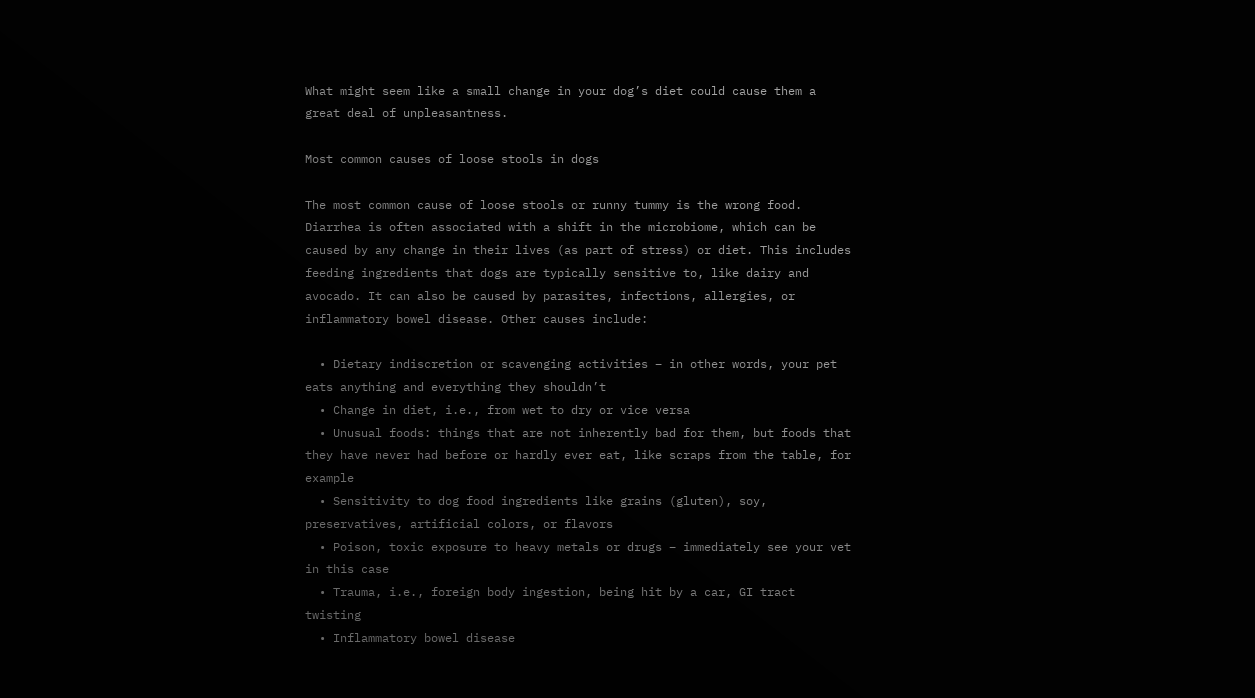What might seem like a small change in your dog’s diet could cause them a great deal of unpleasantness.

Most common causes of loose stools in dogs

The most common cause of loose stools or runny tummy is the wrong food. Diarrhea is often associated with a shift in the microbiome, which can be caused by any change in their lives (as part of stress) or diet. This includes feeding ingredients that dogs are typically sensitive to, like dairy and avocado. It can also be caused by parasites, infections, allergies, or inflammatory bowel disease. Other causes include:

  • Dietary indiscretion or scavenging activities – in other words, your pet eats anything and everything they shouldn’t
  • Change in diet, i.e., from wet to dry or vice versa
  • Unusual foods: things that are not inherently bad for them, but foods that they have never had before or hardly ever eat, like scraps from the table, for example
  • Sensitivity to dog food ingredients like grains (gluten), soy, preservatives, artificial colors, or flavors
  • Poison, toxic exposure to heavy metals or drugs – immediately see your vet in this case
  • Trauma, i.e., foreign body ingestion, being hit by a car, GI tract twisting
  • Inflammatory bowel disease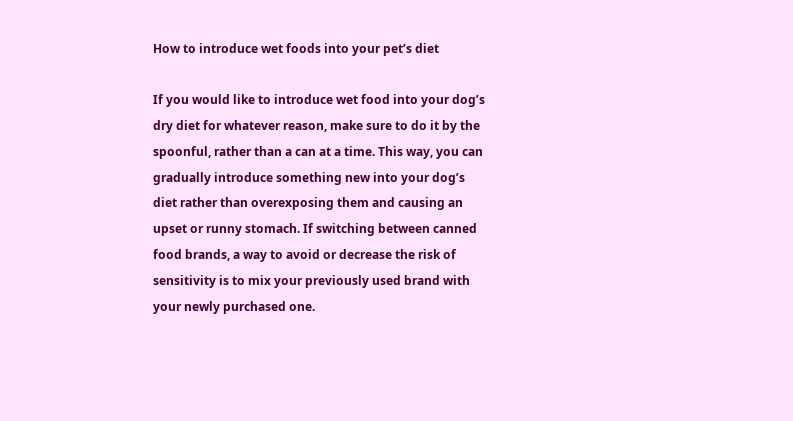How to introduce wet foods into your pet’s diet

If you would like to introduce wet food into your dog’s dry diet for whatever reason, make sure to do it by the spoonful, rather than a can at a time. This way, you can gradually introduce something new into your dog’s diet rather than overexposing them and causing an upset or runny stomach. If switching between canned food brands, a way to avoid or decrease the risk of sensitivity is to mix your previously used brand with your newly purchased one.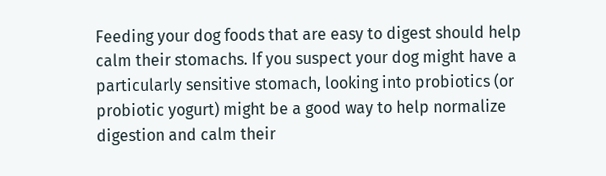Feeding your dog foods that are easy to digest should help calm their stomachs. If you suspect your dog might have a particularly sensitive stomach, looking into probiotics (or probiotic yogurt) might be a good way to help normalize digestion and calm their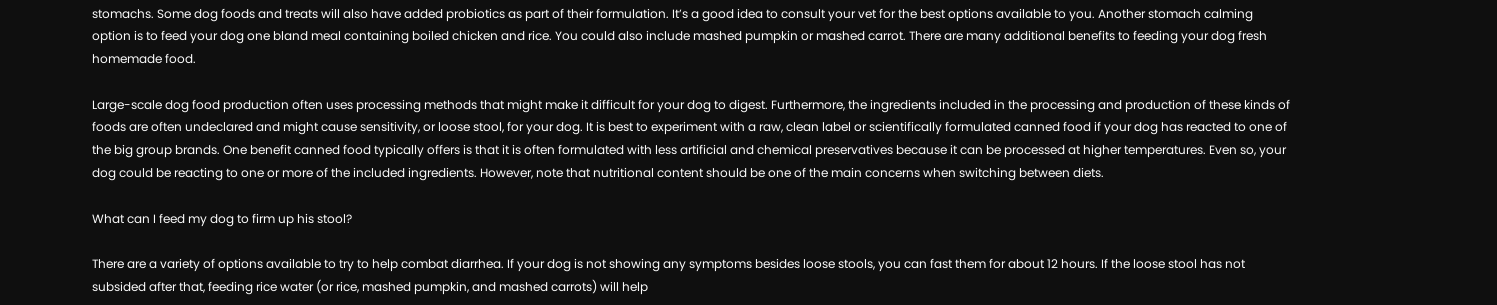stomachs. Some dog foods and treats will also have added probiotics as part of their formulation. It’s a good idea to consult your vet for the best options available to you. Another stomach calming option is to feed your dog one bland meal containing boiled chicken and rice. You could also include mashed pumpkin or mashed carrot. There are many additional benefits to feeding your dog fresh homemade food.

Large-scale dog food production often uses processing methods that might make it difficult for your dog to digest. Furthermore, the ingredients included in the processing and production of these kinds of foods are often undeclared and might cause sensitivity, or loose stool, for your dog. It is best to experiment with a raw, clean label or scientifically formulated canned food if your dog has reacted to one of the big group brands. One benefit canned food typically offers is that it is often formulated with less artificial and chemical preservatives because it can be processed at higher temperatures. Even so, your dog could be reacting to one or more of the included ingredients. However, note that nutritional content should be one of the main concerns when switching between diets.

What can I feed my dog to firm up his stool?

There are a variety of options available to try to help combat diarrhea. If your dog is not showing any symptoms besides loose stools, you can fast them for about 12 hours. If the loose stool has not subsided after that, feeding rice water (or rice, mashed pumpkin, and mashed carrots) will help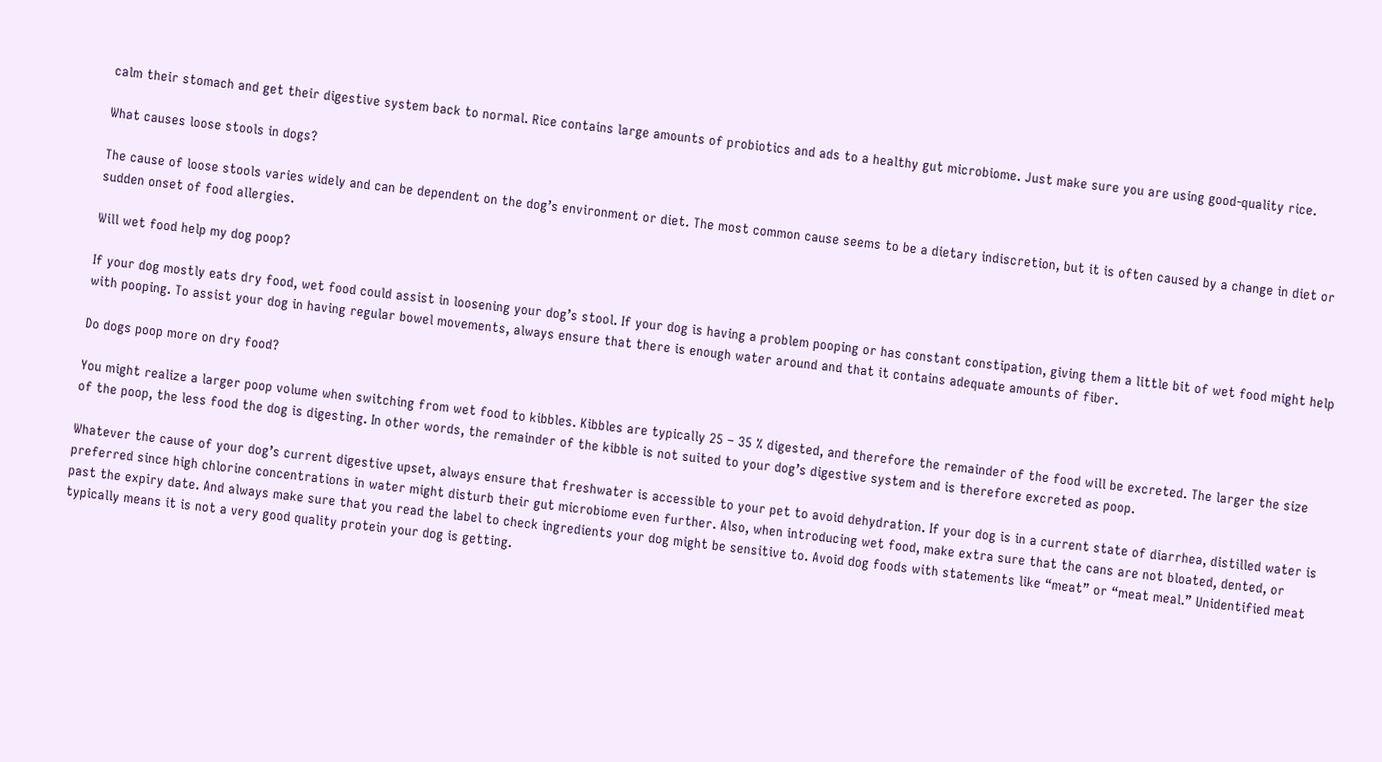calm their stomach and get their digestive system back to normal. Rice contains large amounts of probiotics and ads to a healthy gut microbiome. Just make sure you are using good-quality rice.

What causes loose stools in dogs?

The cause of loose stools varies widely and can be dependent on the dog’s environment or diet. The most common cause seems to be a dietary indiscretion, but it is often caused by a change in diet or sudden onset of food allergies.

Will wet food help my dog poop?

If your dog mostly eats dry food, wet food could assist in loosening your dog’s stool. If your dog is having a problem pooping or has constant constipation, giving them a little bit of wet food might help with pooping. To assist your dog in having regular bowel movements, always ensure that there is enough water around and that it contains adequate amounts of fiber.

Do dogs poop more on dry food?

You might realize a larger poop volume when switching from wet food to kibbles. Kibbles are typically 25 – 35 % digested, and therefore the remainder of the food will be excreted. The larger the size of the poop, the less food the dog is digesting. In other words, the remainder of the kibble is not suited to your dog’s digestive system and is therefore excreted as poop.

Whatever the cause of your dog’s current digestive upset, always ensure that freshwater is accessible to your pet to avoid dehydration. If your dog is in a current state of diarrhea, distilled water is preferred since high chlorine concentrations in water might disturb their gut microbiome even further. Also, when introducing wet food, make extra sure that the cans are not bloated, dented, or past the expiry date. And always make sure that you read the label to check ingredients your dog might be sensitive to. Avoid dog foods with statements like “meat” or “meat meal.” Unidentified meat typically means it is not a very good quality protein your dog is getting.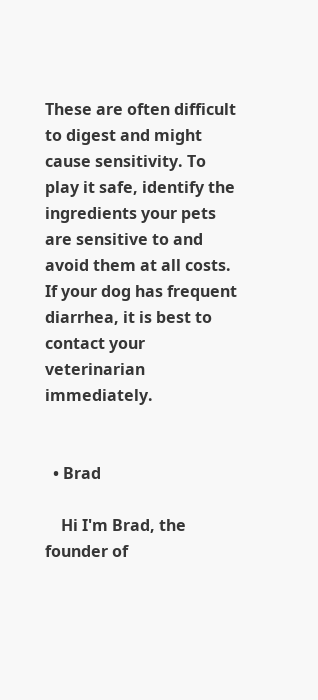These are often difficult to digest and might cause sensitivity. To play it safe, identify the ingredients your pets are sensitive to and avoid them at all costs. If your dog has frequent diarrhea, it is best to contact your veterinarian immediately.


  • Brad

    Hi I'm Brad, the founder of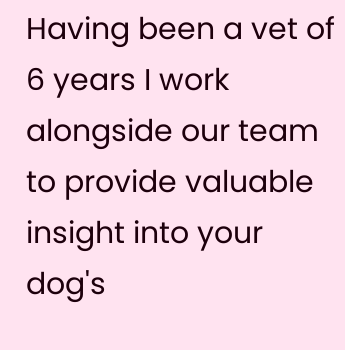Having been a vet of 6 years I work alongside our team to provide valuable insight into your dog's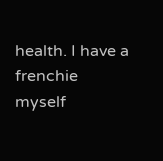health. I have a frenchie myself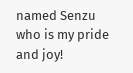named Senzu who is my pride and joy!